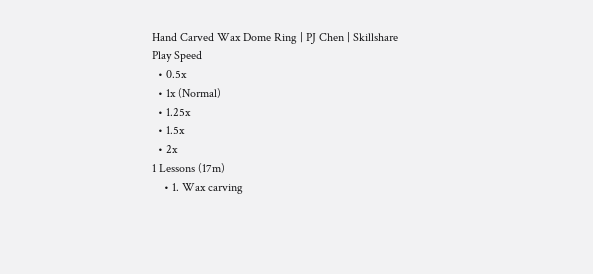Hand Carved Wax Dome Ring | PJ Chen | Skillshare
Play Speed
  • 0.5x
  • 1x (Normal)
  • 1.25x
  • 1.5x
  • 2x
1 Lessons (17m)
    • 1. Wax carving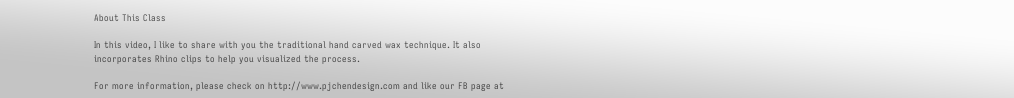About This Class

In this video, I like to share with you the traditional hand carved wax technique. It also incorporates Rhino clips to help you visualized the process.

For more information, please check on http://www.pjchendesign.com and like our FB page at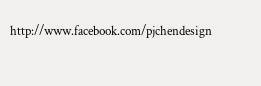http://www.facebook.com/pjchendesign